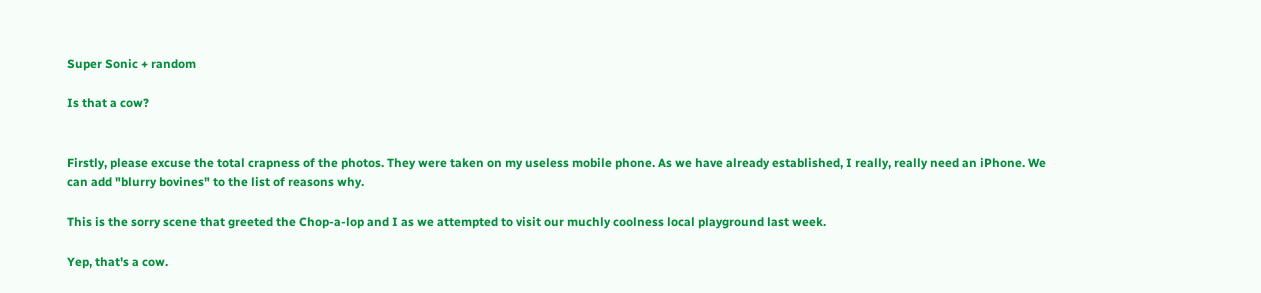Super Sonic + random

Is that a cow?


Firstly, please excuse the total crapness of the photos. They were taken on my useless mobile phone. As we have already established, I really, really need an iPhone. We can add "blurry bovines" to the list of reasons why.

This is the sorry scene that greeted the Chop-a-lop and I as we attempted to visit our muchly coolness local playground last week.

Yep, that's a cow.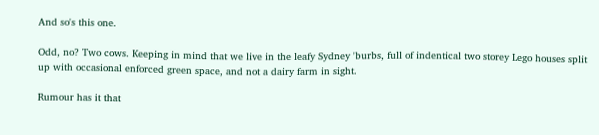And so's this one.

Odd, no? Two cows. Keeping in mind that we live in the leafy Sydney 'burbs, full of indentical two storey Lego houses split up with occasional enforced green space, and not a dairy farm in sight.

Rumour has it that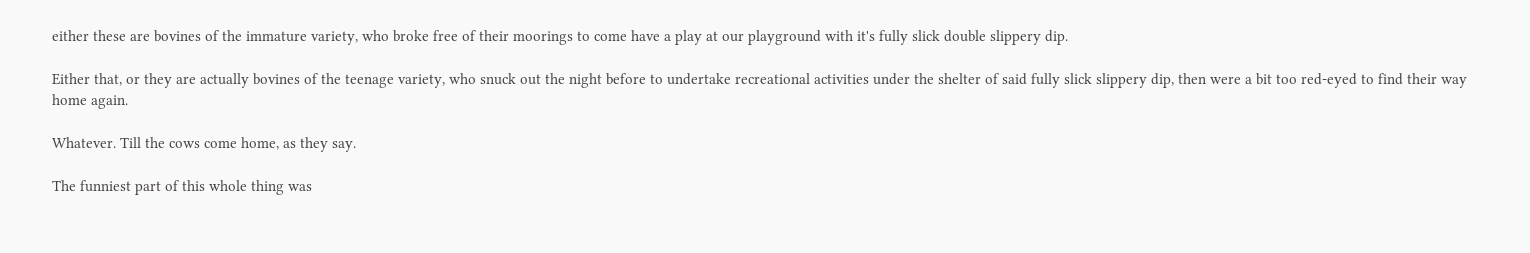either these are bovines of the immature variety, who broke free of their moorings to come have a play at our playground with it's fully slick double slippery dip.

Either that, or they are actually bovines of the teenage variety, who snuck out the night before to undertake recreational activities under the shelter of said fully slick slippery dip, then were a bit too red-eyed to find their way home again.

Whatever. Till the cows come home, as they say.

The funniest part of this whole thing was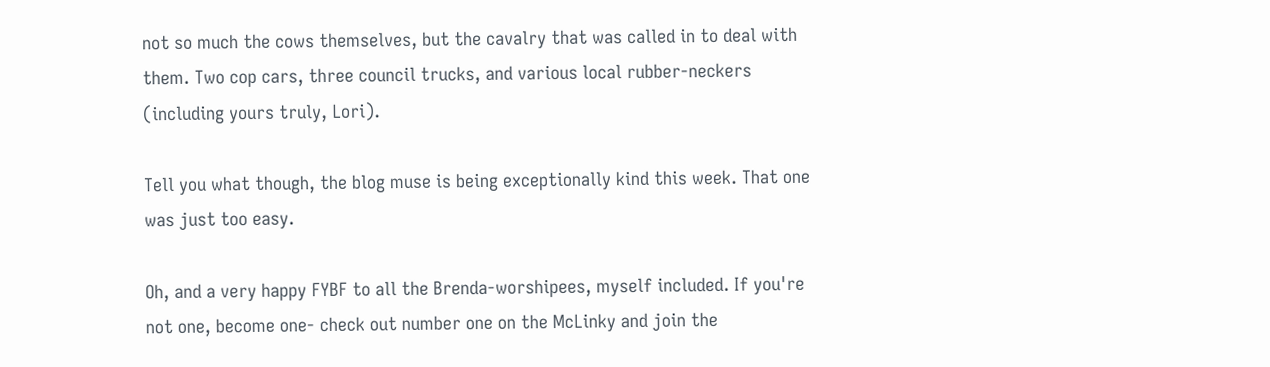not so much the cows themselves, but the cavalry that was called in to deal with them. Two cop cars, three council trucks, and various local rubber-neckers (including yours truly, Lori).

Tell you what though, the blog muse is being exceptionally kind this week. That one was just too easy.

Oh, and a very happy FYBF to all the Brenda-worshipees, myself included. If you're not one, become one- check out number one on the McLinky and join the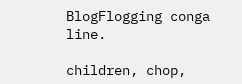BlogFlogging conga line.

children, chop,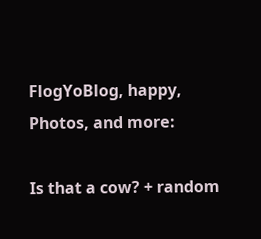FlogYoBlog, happy, Photos, and more:

Is that a cow? + random